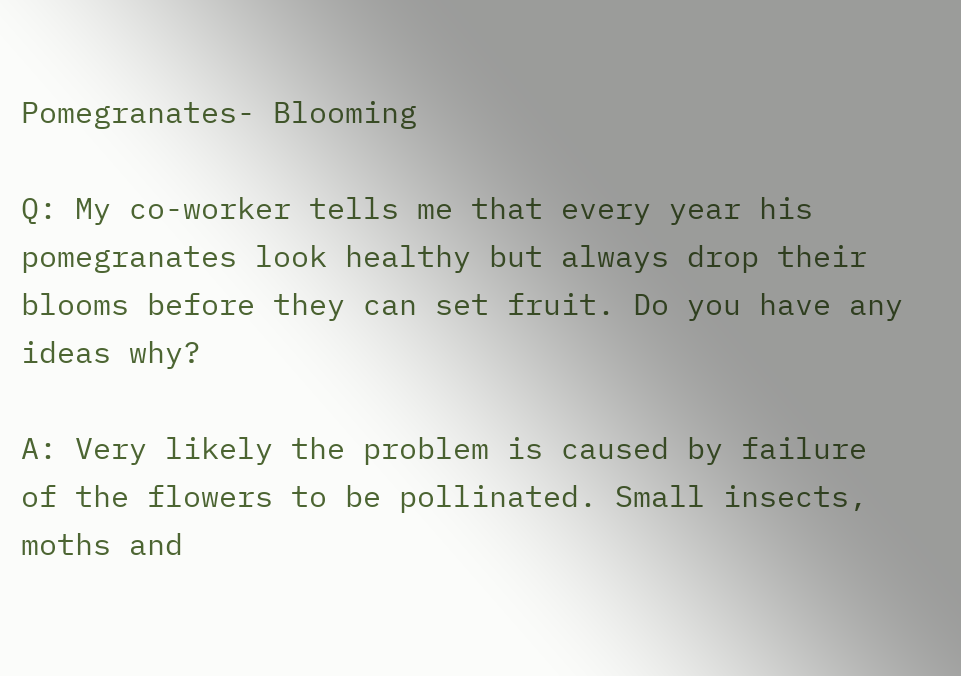Pomegranates- Blooming

Q: My co-worker tells me that every year his pomegranates look healthy but always drop their blooms before they can set fruit. Do you have any ideas why?

A: Very likely the problem is caused by failure of the flowers to be pollinated. Small insects, moths and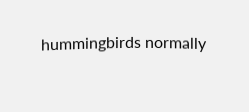hummingbirds normally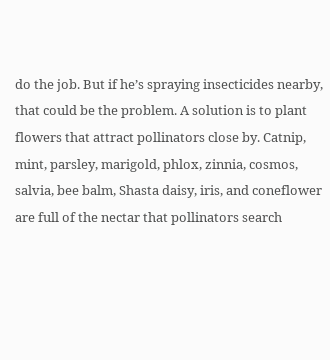do the job. But if he’s spraying insecticides nearby, that could be the problem. A solution is to plant flowers that attract pollinators close by. Catnip, mint, parsley, marigold, phlox, zinnia, cosmos, salvia, bee balm, Shasta daisy, iris, and coneflower are full of the nectar that pollinators search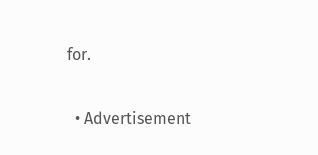for.

  • Advertisement